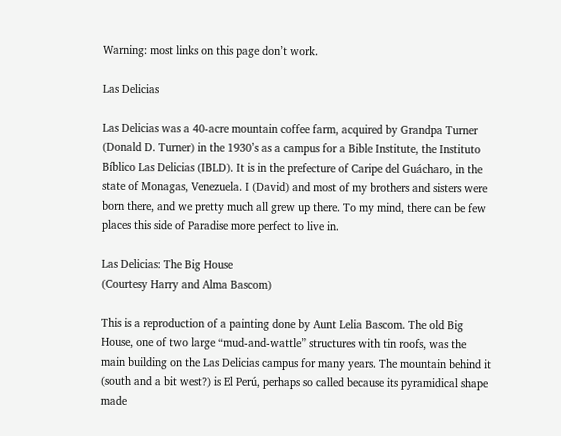Warning: most links on this page don’t work.

Las Delicias

Las Delicias was a 40-acre mountain coffee farm, acquired by Grandpa Turner (Donald D. Turner) in the 1930’s as a campus for a Bible Institute, the Instituto Bíblico Las Delicias (IBLD). It is in the prefecture of Caripe del Guácharo, in the state of Monagas, Venezuela. I (David) and most of my brothers and sisters were born there, and we pretty much all grew up there. To my mind, there can be few places this side of Paradise more perfect to live in.

Las Delicias: The Big House
(Courtesy Harry and Alma Bascom)

This is a reproduction of a painting done by Aunt Lelia Bascom. The old Big House, one of two large “mud-and-wattle” structures with tin roofs, was the main building on the Las Delicias campus for many years. The mountain behind it (south and a bit west?) is El Perú, perhaps so called because its pyramidical shape made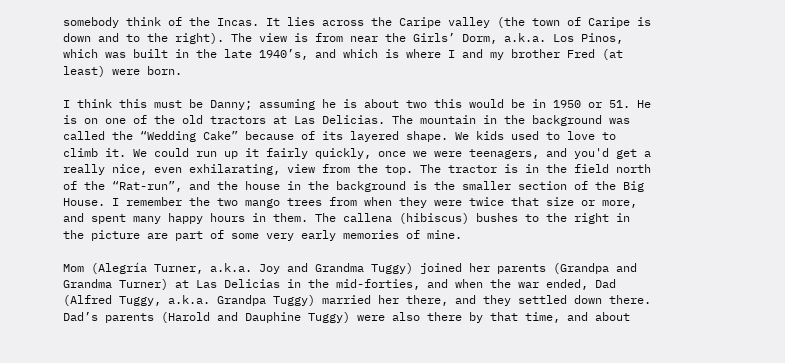somebody think of the Incas. It lies across the Caripe valley (the town of Caripe is down and to the right). The view is from near the Girls’ Dorm, a.k.a. Los Pinos, which was built in the late 1940’s, and which is where I and my brother Fred (at least) were born.

I think this must be Danny; assuming he is about two this would be in 1950 or 51. He is on one of the old tractors at Las Delicias. The mountain in the background was called the “Wedding Cake” because of its layered shape. We kids used to love to climb it. We could run up it fairly quickly, once we were teenagers, and you'd get a really nice, even exhilarating, view from the top. The tractor is in the field north of the “Rat-run”, and the house in the background is the smaller section of the Big House. I remember the two mango trees from when they were twice that size or more, and spent many happy hours in them. The callena (hibiscus) bushes to the right in the picture are part of some very early memories of mine.

Mom (Alegría Turner, a.k.a. Joy and Grandma Tuggy) joined her parents (Grandpa and Grandma Turner) at Las Delicias in the mid-forties, and when the war ended, Dad (Alfred Tuggy, a.k.a. Grandpa Tuggy) married her there, and they settled down there. Dad’s parents (Harold and Dauphine Tuggy) were also there by that time, and about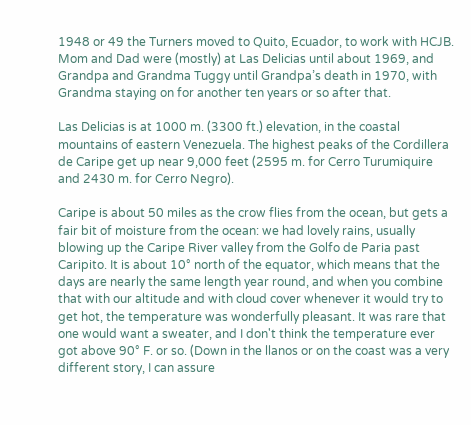1948 or 49 the Turners moved to Quito, Ecuador, to work with HCJB. Mom and Dad were (mostly) at Las Delicias until about 1969, and Grandpa and Grandma Tuggy until Grandpa’s death in 1970, with Grandma staying on for another ten years or so after that.

Las Delicias is at 1000 m. (3300 ft.) elevation, in the coastal mountains of eastern Venezuela. The highest peaks of the Cordillera de Caripe get up near 9,000 feet (2595 m. for Cerro Turumiquire and 2430 m. for Cerro Negro).

Caripe is about 50 miles as the crow flies from the ocean, but gets a fair bit of moisture from the ocean: we had lovely rains, usually blowing up the Caripe River valley from the Golfo de Paria past Caripito. It is about 10° north of the equator, which means that the days are nearly the same length year round, and when you combine that with our altitude and with cloud cover whenever it would try to get hot, the temperature was wonderfully pleasant. It was rare that one would want a sweater, and I don't think the temperature ever got above 90° F. or so. (Down in the llanos or on the coast was a very different story, I can assure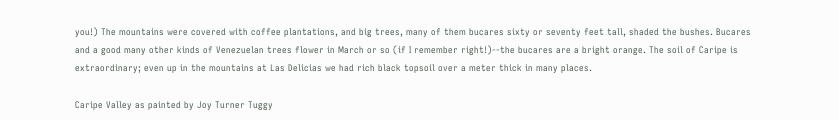you!) The mountains were covered with coffee plantations, and big trees, many of them bucares sixty or seventy feet tall, shaded the bushes. Bucares and a good many other kinds of Venezuelan trees flower in March or so (if I remember right!)--the bucares are a bright orange. The soil of Caripe is extraordinary; even up in the mountains at Las Delicias we had rich black topsoil over a meter thick in many places.

Caripe Valley as painted by Joy Turner Tuggy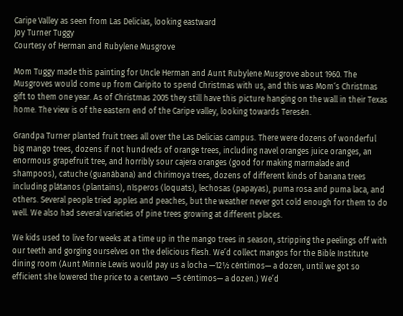Caripe Valley as seen from Las Delicias, looking eastward
Joy Turner Tuggy
Courtesy of Herman and Rubylene Musgrove

Mom Tuggy made this painting for Uncle Herman and Aunt Rubylene Musgrove about 1960. The Musgroves would come up from Caripito to spend Christmas with us, and this was Mom‘s Christmas gift to them one year. As of Christmas 2005 they still have this picture hanging on the wall in their Texas home. The view is of the eastern end of the Caripe valley, looking towards Teresén.

Grandpa Turner planted fruit trees all over the Las Delicias campus. There were dozens of wonderful big mango trees, dozens if not hundreds of orange trees, including navel oranges juice oranges, an enormous grapefruit tree, and horribly sour cajera oranges (good for making marmalade and shampoos), catuche (guanábana) and chirimoya trees, dozens of different kinds of banana trees including plátanos (plantains), nísperos (loquats), lechosas (papayas), puma rosa and puma laca, and others. Several people tried apples and peaches, but the weather never got cold enough for them to do well. We also had several varieties of pine trees growing at different places.

We kids used to live for weeks at a time up in the mango trees in season, stripping the peelings off with our teeth and gorging ourselves on the delicious flesh. We’d collect mangos for the Bible Institute dining room (Aunt Minnie Lewis would pay us a locha —12½ céntimos— a dozen, until we got so efficient she lowered the price to a centavo —5 céntimos— a dozen.) We’d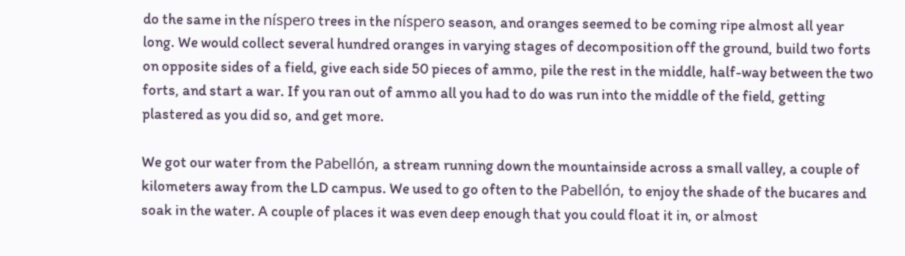do the same in the níspero trees in the níspero season, and oranges seemed to be coming ripe almost all year long. We would collect several hundred oranges in varying stages of decomposition off the ground, build two forts on opposite sides of a field, give each side 50 pieces of ammo, pile the rest in the middle, half-way between the two forts, and start a war. If you ran out of ammo all you had to do was run into the middle of the field, getting plastered as you did so, and get more.

We got our water from the Pabellón, a stream running down the mountainside across a small valley, a couple of kilometers away from the LD campus. We used to go often to the Pabellón, to enjoy the shade of the bucares and soak in the water. A couple of places it was even deep enough that you could float it in, or almost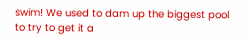swim! We used to dam up the biggest pool to try to get it a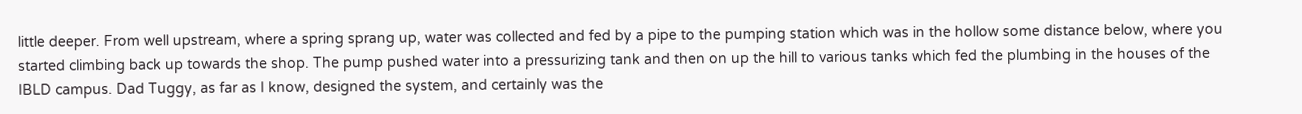little deeper. From well upstream, where a spring sprang up, water was collected and fed by a pipe to the pumping station which was in the hollow some distance below, where you started climbing back up towards the shop. The pump pushed water into a pressurizing tank and then on up the hill to various tanks which fed the plumbing in the houses of the IBLD campus. Dad Tuggy, as far as I know, designed the system, and certainly was the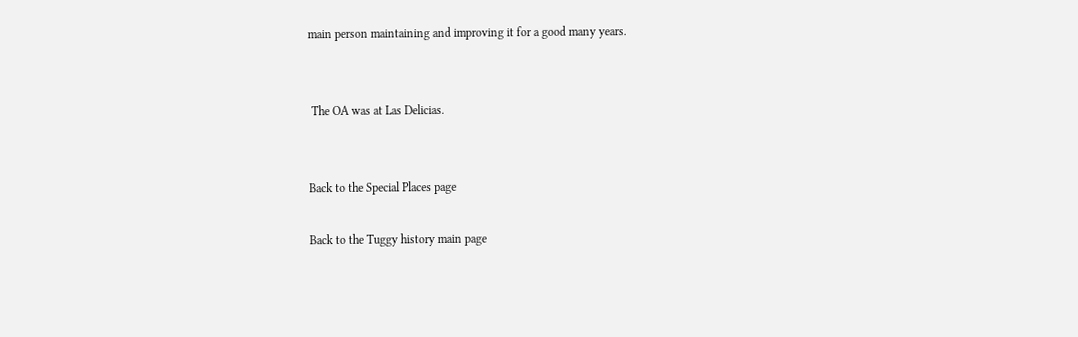main person maintaining and improving it for a good many years.


 The OA was at Las Delicias.


Back to the Special Places page

Back to the Tuggy history main page